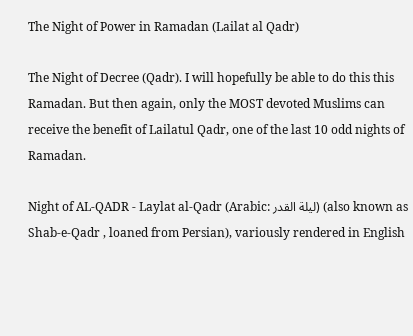The Night of Power in Ramadan (Lailat al Qadr)

The Night of Decree (Qadr). I will hopefully be able to do this this Ramadan. But then again, only the MOST devoted Muslims can receive the benefit of Lailatul Qadr, one of the last 10 odd nights of Ramadan.

Night of AL-QADR - Laylat al-Qadr (Arabic: لیلة القدر) (also known as Shab-e-Qadr , loaned from Persian), variously rendered in English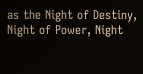as the Night of Destiny, Night of Power, Night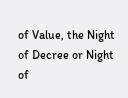of Value, the Night of Decree or Night of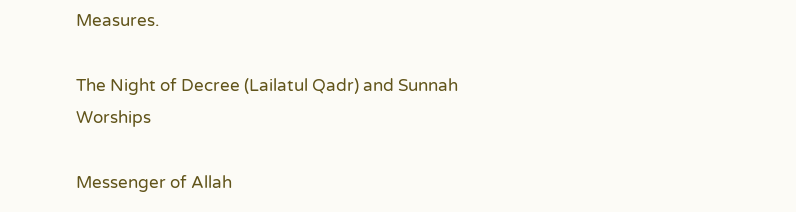Measures.

The Night of Decree (Lailatul Qadr) and Sunnah Worships

Messenger of Allah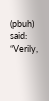(pbuh) said: “Verily,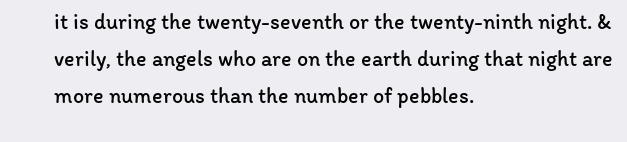it is during the twenty-seventh or the twenty-ninth night. & verily, the angels who are on the earth during that night are more numerous than the number of pebbles.